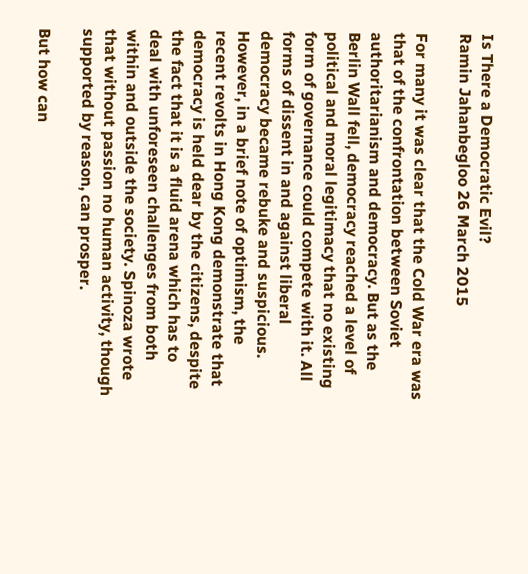Is There a Democratic Evil?
Ramin Jahanbegloo 26 March 2015

For many it was clear that the Cold War era was that of the confrontation between Soviet authoritarianism and democracy. But as the Berlin Wall fell, democracy reached a level of political and moral legitimacy that no existing form of governance could compete with it. All forms of dissent in and against liberal democracy became rebuke and suspicious. However, in a brief note of optimism, the recent revolts in Hong Kong demonstrate that democracy is held dear by the citizens, despite the fact that it is a fluid arena which has to deal with unforeseen challenges from both within and outside the society. Spinoza wrote that without passion no human activity, though supported by reason, can prosper.

But how can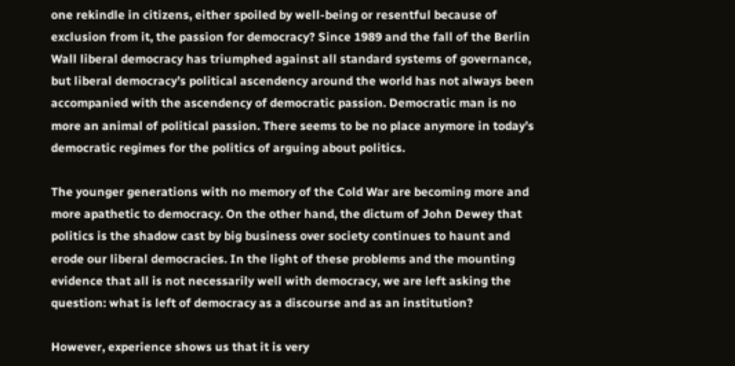one rekindle in citizens, either spoiled by well-being or resentful because of exclusion from it, the passion for democracy? Since 1989 and the fall of the Berlin Wall liberal democracy has triumphed against all standard systems of governance, but liberal democracy’s political ascendency around the world has not always been accompanied with the ascendency of democratic passion. Democratic man is no more an animal of political passion. There seems to be no place anymore in today’s democratic regimes for the politics of arguing about politics.

The younger generations with no memory of the Cold War are becoming more and more apathetic to democracy. On the other hand, the dictum of John Dewey that politics is the shadow cast by big business over society continues to haunt and erode our liberal democracies. In the light of these problems and the mounting evidence that all is not necessarily well with democracy, we are left asking the question: what is left of democracy as a discourse and as an institution?

However, experience shows us that it is very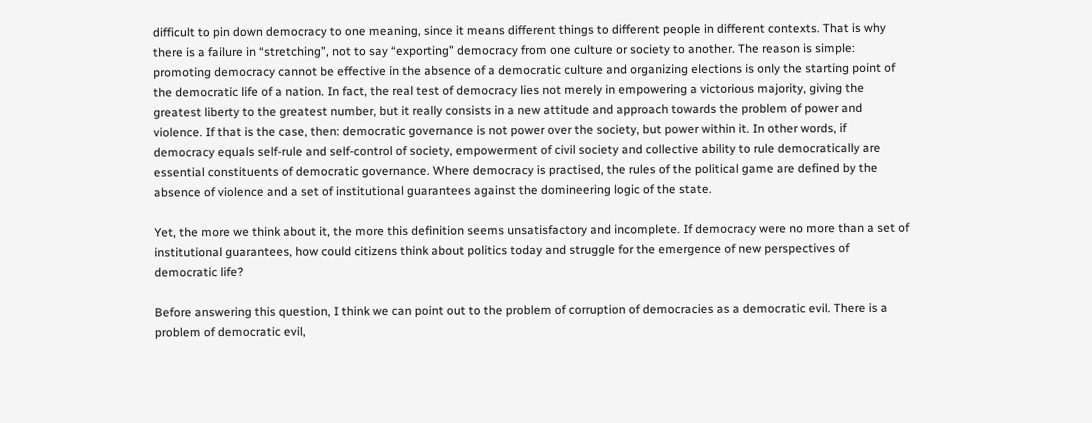difficult to pin down democracy to one meaning, since it means different things to different people in different contexts. That is why there is a failure in “stretching”, not to say “exporting” democracy from one culture or society to another. The reason is simple: promoting democracy cannot be effective in the absence of a democratic culture and organizing elections is only the starting point of the democratic life of a nation. In fact, the real test of democracy lies not merely in empowering a victorious majority, giving the greatest liberty to the greatest number, but it really consists in a new attitude and approach towards the problem of power and violence. If that is the case, then: democratic governance is not power over the society, but power within it. In other words, if democracy equals self-rule and self-control of society, empowerment of civil society and collective ability to rule democratically are essential constituents of democratic governance. Where democracy is practised, the rules of the political game are defined by the absence of violence and a set of institutional guarantees against the domineering logic of the state.

Yet, the more we think about it, the more this definition seems unsatisfactory and incomplete. If democracy were no more than a set of institutional guarantees, how could citizens think about politics today and struggle for the emergence of new perspectives of democratic life?

Before answering this question, I think we can point out to the problem of corruption of democracies as a democratic evil. There is a problem of democratic evil,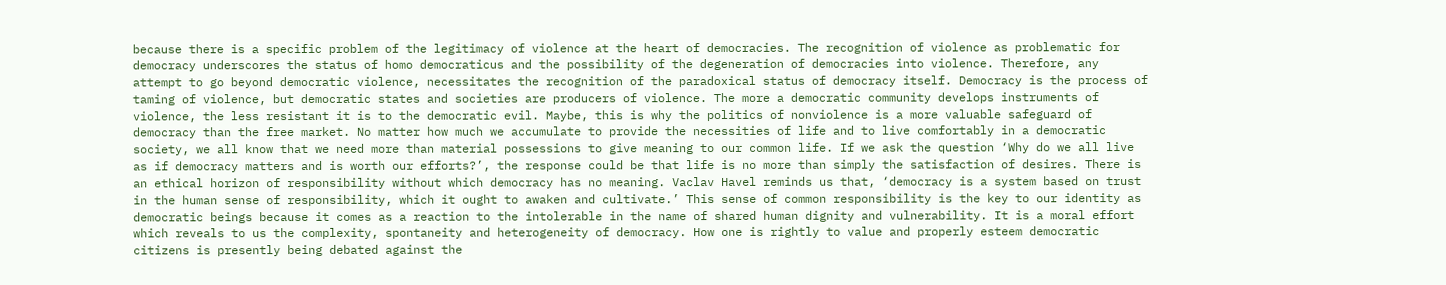because there is a specific problem of the legitimacy of violence at the heart of democracies. The recognition of violence as problematic for democracy underscores the status of homo democraticus and the possibility of the degeneration of democracies into violence. Therefore, any attempt to go beyond democratic violence, necessitates the recognition of the paradoxical status of democracy itself. Democracy is the process of taming of violence, but democratic states and societies are producers of violence. The more a democratic community develops instruments of violence, the less resistant it is to the democratic evil. Maybe, this is why the politics of nonviolence is a more valuable safeguard of democracy than the free market. No matter how much we accumulate to provide the necessities of life and to live comfortably in a democratic society, we all know that we need more than material possessions to give meaning to our common life. If we ask the question ‘Why do we all live as if democracy matters and is worth our efforts?’, the response could be that life is no more than simply the satisfaction of desires. There is an ethical horizon of responsibility without which democracy has no meaning. Vaclav Havel reminds us that, ‘democracy is a system based on trust in the human sense of responsibility, which it ought to awaken and cultivate.’ This sense of common responsibility is the key to our identity as democratic beings because it comes as a reaction to the intolerable in the name of shared human dignity and vulnerability. It is a moral effort which reveals to us the complexity, spontaneity and heterogeneity of democracy. How one is rightly to value and properly esteem democratic citizens is presently being debated against the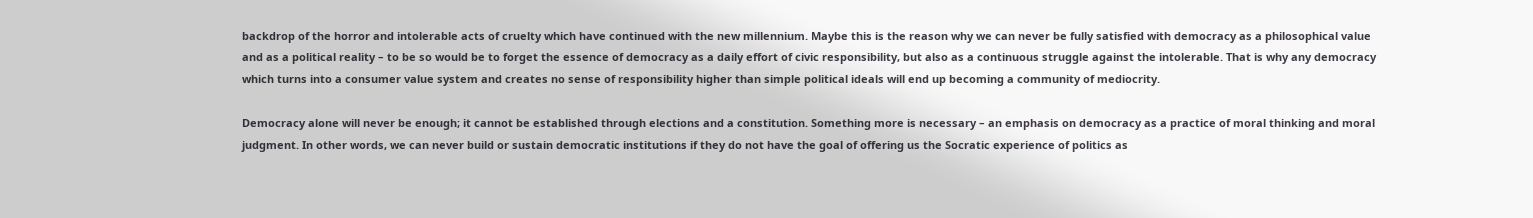backdrop of the horror and intolerable acts of cruelty which have continued with the new millennium. Maybe this is the reason why we can never be fully satisfied with democracy as a philosophical value and as a political reality – to be so would be to forget the essence of democracy as a daily effort of civic responsibility, but also as a continuous struggle against the intolerable. That is why any democracy which turns into a consumer value system and creates no sense of responsibility higher than simple political ideals will end up becoming a community of mediocrity.

Democracy alone will never be enough; it cannot be established through elections and a constitution. Something more is necessary – an emphasis on democracy as a practice of moral thinking and moral judgment. In other words, we can never build or sustain democratic institutions if they do not have the goal of offering us the Socratic experience of politics as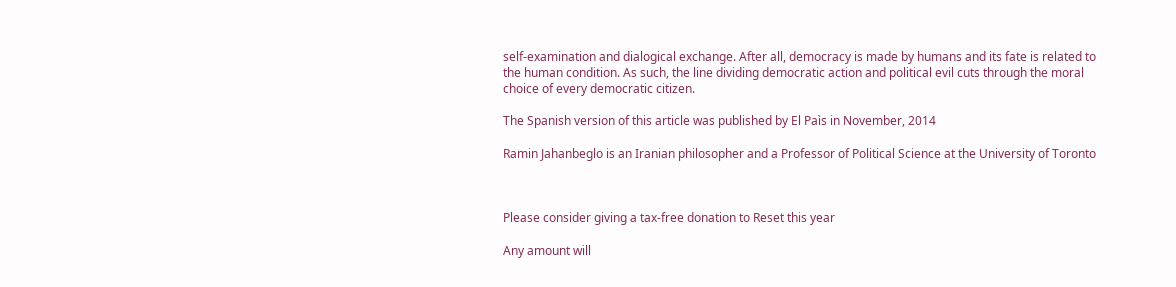self-examination and dialogical exchange. After all, democracy is made by humans and its fate is related to the human condition. As such, the line dividing democratic action and political evil cuts through the moral choice of every democratic citizen.

The Spanish version of this article was published by El Paìs in November, 2014

Ramin Jahanbeglo is an Iranian philosopher and a Professor of Political Science at the University of Toronto



Please consider giving a tax-free donation to Reset this year

Any amount will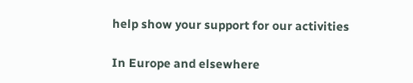help show your support for our activities

In Europe and elsewhere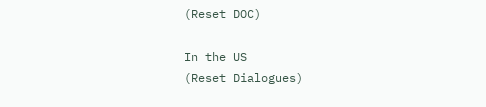(Reset DOC)

In the US
(Reset Dialogues)